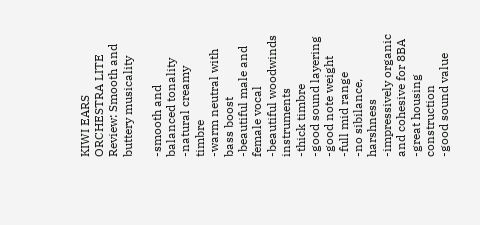KIWI EARS ORCHESTRA LITE Review: Smooth and buttery musicality

-smooth and balanced tonality
-natural creamy timbre
-warm neutral with bass boost
-beautiful male and female vocal
-beautiful woodwinds instruments
-thick timbre
-good sound layering
-good note weight
-full mid range
-no sibilance, harshness
-impressively organic and cohesive for 8BA
-great housing construction
-good sound value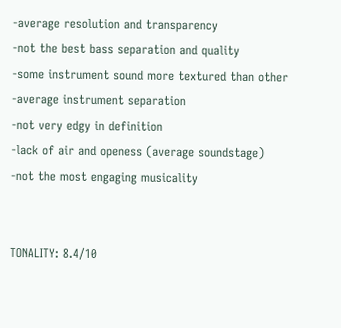-average resolution and transparency
-not the best bass separation and quality
-some instrument sound more textured than other
-average instrument separation
-not very edgy in definition
-lack of air and openess (average soundstage)
-not the most engaging musicality


TONALITY: 8.4/10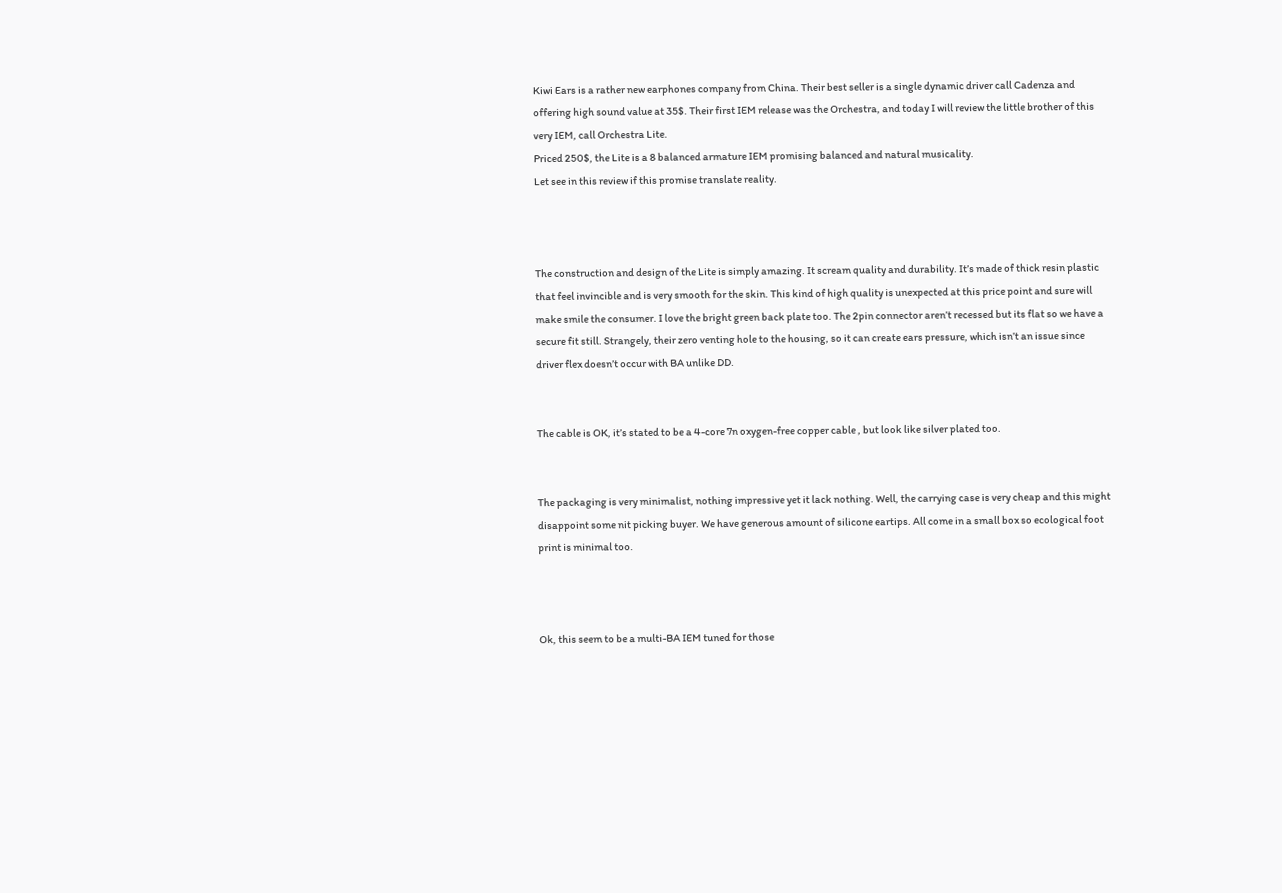Kiwi Ears is a rather new earphones company from China. Their best seller is a single dynamic driver call Cadenza and offering high sound value at 35$. Their first IEM release was the Orchestra, and today I will review the little brother of this very IEM, call Orchestra Lite.
Priced 250$, the Lite is a 8 balanced armature IEM promising balanced and natural musicality.
Let see in this review if this promise translate reality.



The construction and design of the Lite is simply amazing. It scream quality and durability. It’s made of thick resin plastic that feel invincible and is very smooth for the skin. This kind of high quality is unexpected at this price point and sure will make smile the consumer. I love the bright green back plate too. The 2pin connector aren’t recessed but its flat so we have a secure fit still. Strangely, their zero venting hole to the housing, so it can create ears pressure, which isn’t an issue since driver flex doesn’t occur with BA unlike DD.


The cable is OK, it’s stated to be a 4-core 7n oxygen-free copper cable , but look like silver plated too.


The packaging is very minimalist, nothing impressive yet it lack nothing. Well, the carrying case is very cheap and this might disappoint some nit picking buyer. We have generous amount of silicone eartips. All come in a small box so ecological foot print is minimal too.



Ok, this seem to be a multi-BA IEM tuned for those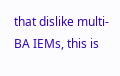that dislike multi-BA IEMs, this is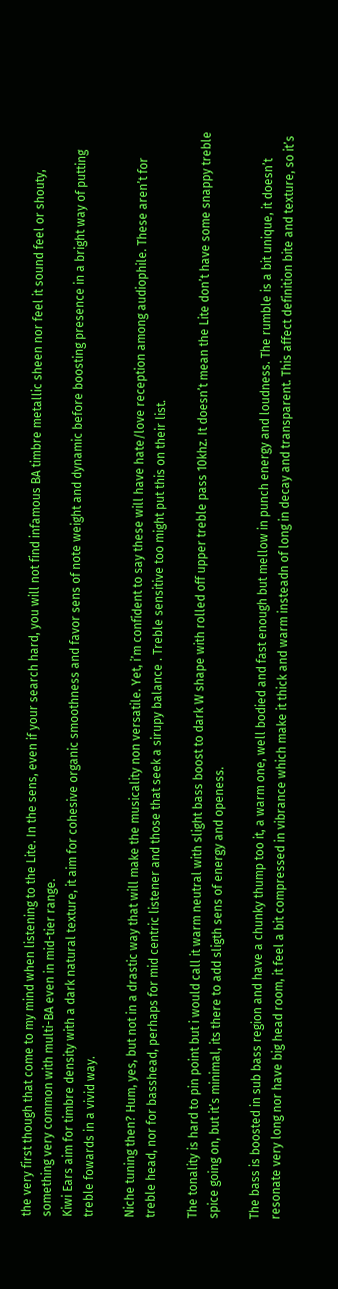the very first though that come to my mind when listening to the Lite. In the sens, even if your search hard, you will not find infamous BA timbre metallic sheen nor feel it sound feel or shouty, something very common with multi-BA even in mid-tier range.
Kiwi Ears aim for timbre density with a dark natural texture, it aim for cohesive organic smoothness and favor sens of note weight and dynamic before boosting presence in a bright way of putting treble fowards in a vivid way.

Niche tuning then? Hum, yes, but not in a drastic way that will make the musicality non versatile. Yet, i’m confident to say these will have hate/love reception among audiophile. These aren’t for treble head, nor for basshead, perhaps for mid centric listener and those that seek a sirupy balance . Treble sensitive too might put this on their list.

The tonality is hard to pin point but i would call it warm neutral with slight bass boost to dark W shape with rolled off upper treble pass 10khz. It doesn’t mean the Lite don’t have some snappy treble spice going on, but it’s minimal, its there to add sligth sens of energy and openess.

The bass is boosted in sub bass region and have a chunky thump too it, a warm one, well bodied and fast enough but mellow in punch energy and loudness. The rumble is a bit unique, it doesn’t resonate very long nor have big head room, it feel a bit compressed in vibrance which make it thick and warm insteadn of long in decay and transparent. This affect definition bite and texture, so it’s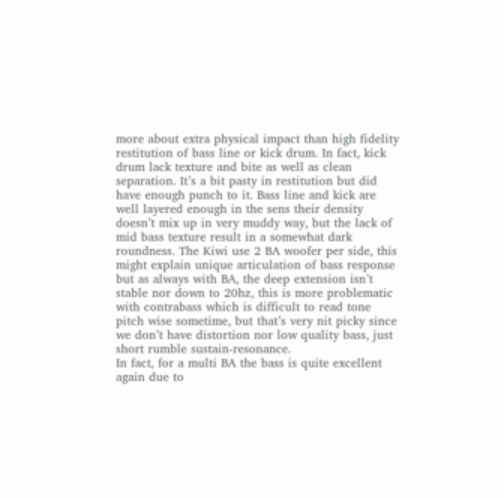more about extra physical impact than high fidelity restitution of bass line or kick drum. In fact, kick drum lack texture and bite as well as clean separation. It’s a bit pasty in restitution but did have enough punch to it. Bass line and kick are well layered enough in the sens their density doesn’t mix up in very muddy way, but the lack of mid bass texture result in a somewhat dark roundness. The Kiwi use 2 BA woofer per side, this might explain unique articulation of bass response but as always with BA, the deep extension isn’t stable nor down to 20hz, this is more problematic with contrabass which is difficult to read tone pitch wise sometime, but that’s very nit picky since we don’t have distortion nor low quality bass, just short rumble sustain-resonance.
In fact, for a multi BA the bass is quite excellent again due to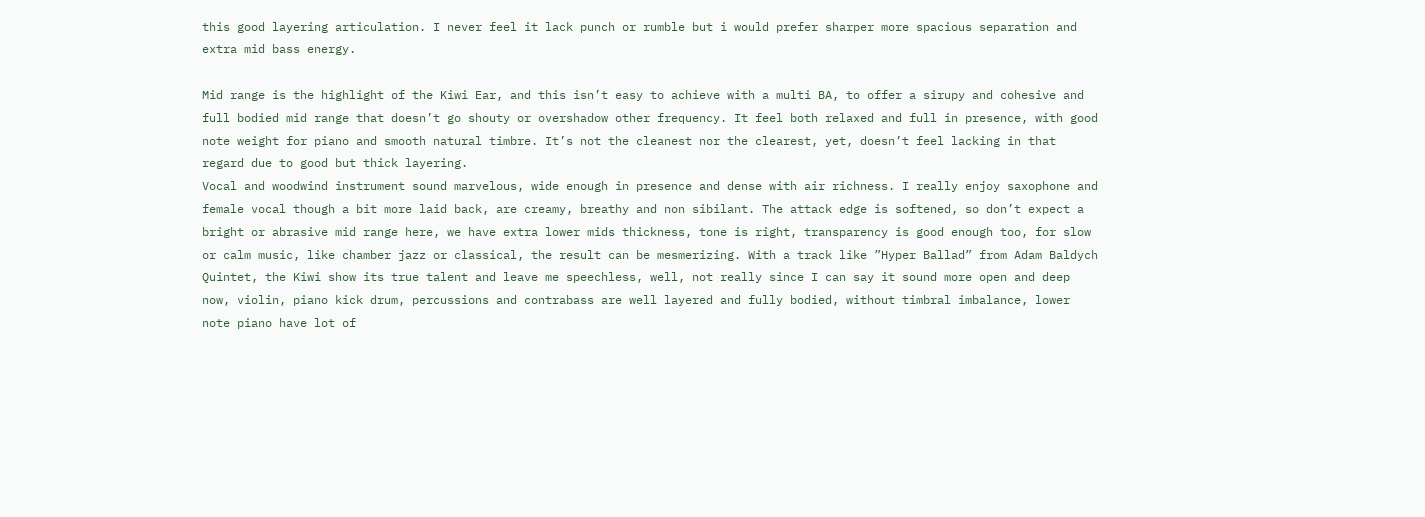this good layering articulation. I never feel it lack punch or rumble but i would prefer sharper more spacious separation and extra mid bass energy.

Mid range is the highlight of the Kiwi Ear, and this isn’t easy to achieve with a multi BA, to offer a sirupy and cohesive and full bodied mid range that doesn’t go shouty or overshadow other frequency. It feel both relaxed and full in presence, with good note weight for piano and smooth natural timbre. It’s not the cleanest nor the clearest, yet, doesn’t feel lacking in that regard due to good but thick layering.
Vocal and woodwind instrument sound marvelous, wide enough in presence and dense with air richness. I really enjoy saxophone and female vocal though a bit more laid back, are creamy, breathy and non sibilant. The attack edge is softened, so don’t expect a bright or abrasive mid range here, we have extra lower mids thickness, tone is right, transparency is good enough too, for slow or calm music, like chamber jazz or classical, the result can be mesmerizing. With a track like ”Hyper Ballad” from Adam Baldych Quintet, the Kiwi show its true talent and leave me speechless, well, not really since I can say it sound more open and deep now, violin, piano kick drum, percussions and contrabass are well layered and fully bodied, without timbral imbalance, lower note piano have lot of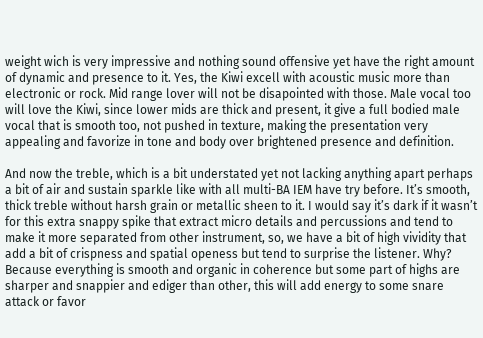weight wich is very impressive and nothing sound offensive yet have the right amount of dynamic and presence to it. Yes, the Kiwi excell with acoustic music more than electronic or rock. Mid range lover will not be disapointed with those. Male vocal too will love the Kiwi, since lower mids are thick and present, it give a full bodied male vocal that is smooth too, not pushed in texture, making the presentation very appealing and favorize in tone and body over brightened presence and definition.

And now the treble, which is a bit understated yet not lacking anything apart perhaps a bit of air and sustain sparkle like with all multi-BA IEM have try before. It’s smooth, thick treble without harsh grain or metallic sheen to it. I would say it’s dark if it wasn’t for this extra snappy spike that extract micro details and percussions and tend to make it more separated from other instrument, so, we have a bit of high vividity that add a bit of crispness and spatial openess but tend to surprise the listener. Why? Because everything is smooth and organic in coherence but some part of highs are sharper and snappier and ediger than other, this will add energy to some snare attack or favor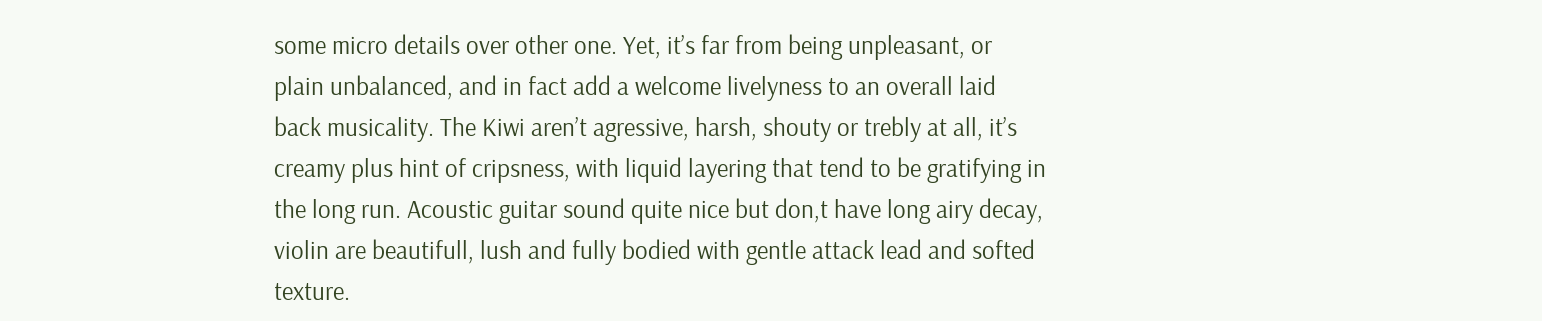some micro details over other one. Yet, it’s far from being unpleasant, or plain unbalanced, and in fact add a welcome livelyness to an overall laid back musicality. The Kiwi aren’t agressive, harsh, shouty or trebly at all, it’s creamy plus hint of cripsness, with liquid layering that tend to be gratifying in the long run. Acoustic guitar sound quite nice but don,t have long airy decay, violin are beautifull, lush and fully bodied with gentle attack lead and softed texture.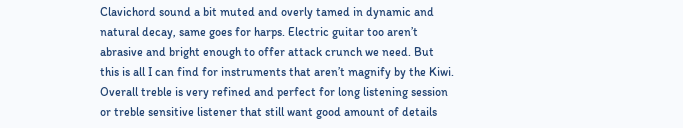Clavichord sound a bit muted and overly tamed in dynamic and natural decay, same goes for harps. Electric guitar too aren’t abrasive and bright enough to offer attack crunch we need. But this is all I can find for instruments that aren’t magnify by the Kiwi. Overall treble is very refined and perfect for long listening session or treble sensitive listener that still want good amount of details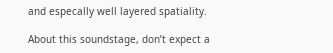and especally well layered spatiality.

About this soundstage, don’t expect a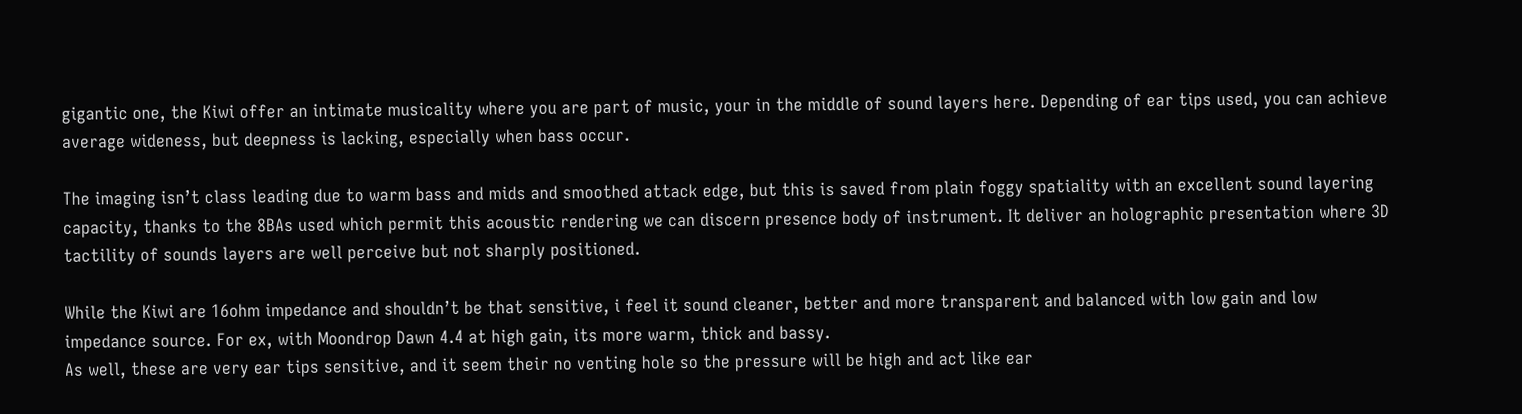gigantic one, the Kiwi offer an intimate musicality where you are part of music, your in the middle of sound layers here. Depending of ear tips used, you can achieve average wideness, but deepness is lacking, especially when bass occur.

The imaging isn’t class leading due to warm bass and mids and smoothed attack edge, but this is saved from plain foggy spatiality with an excellent sound layering capacity, thanks to the 8BAs used which permit this acoustic rendering we can discern presence body of instrument. It deliver an holographic presentation where 3D tactility of sounds layers are well perceive but not sharply positioned.

While the Kiwi are 16ohm impedance and shouldn’t be that sensitive, i feel it sound cleaner, better and more transparent and balanced with low gain and low impedance source. For ex, with Moondrop Dawn 4.4 at high gain, its more warm, thick and bassy.
As well, these are very ear tips sensitive, and it seem their no venting hole so the pressure will be high and act like ear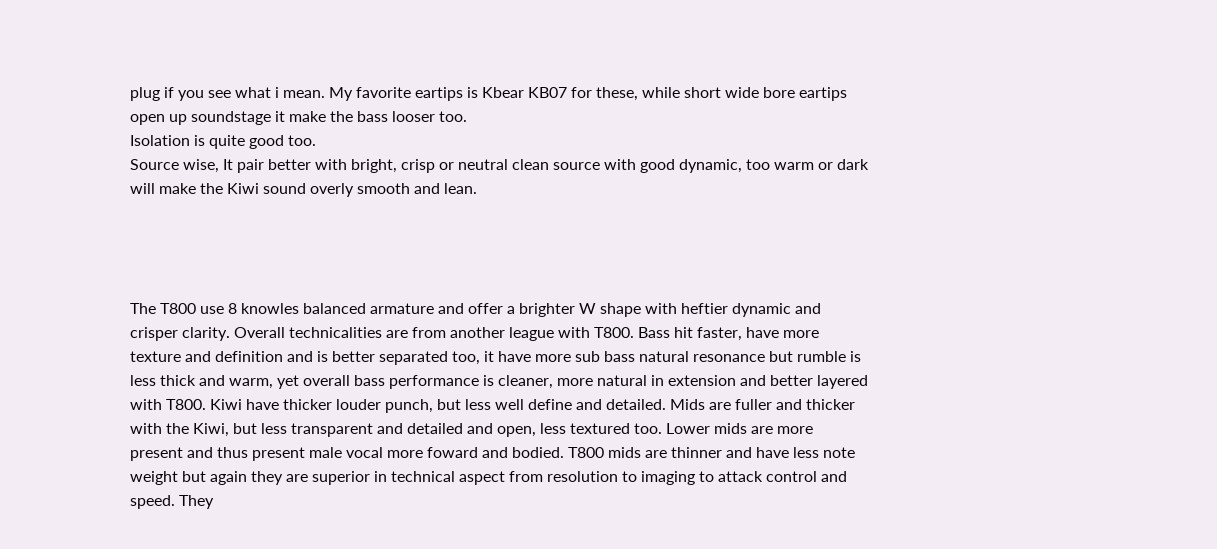plug if you see what i mean. My favorite eartips is Kbear KB07 for these, while short wide bore eartips open up soundstage it make the bass looser too.
Isolation is quite good too.
Source wise, It pair better with bright, crisp or neutral clean source with good dynamic, too warm or dark will make the Kiwi sound overly smooth and lean.




The T800 use 8 knowles balanced armature and offer a brighter W shape with heftier dynamic and crisper clarity. Overall technicalities are from another league with T800. Bass hit faster, have more texture and definition and is better separated too, it have more sub bass natural resonance but rumble is less thick and warm, yet overall bass performance is cleaner, more natural in extension and better layered with T800. Kiwi have thicker louder punch, but less well define and detailed. Mids are fuller and thicker with the Kiwi, but less transparent and detailed and open, less textured too. Lower mids are more present and thus present male vocal more foward and bodied. T800 mids are thinner and have less note weight but again they are superior in technical aspect from resolution to imaging to attack control and speed. They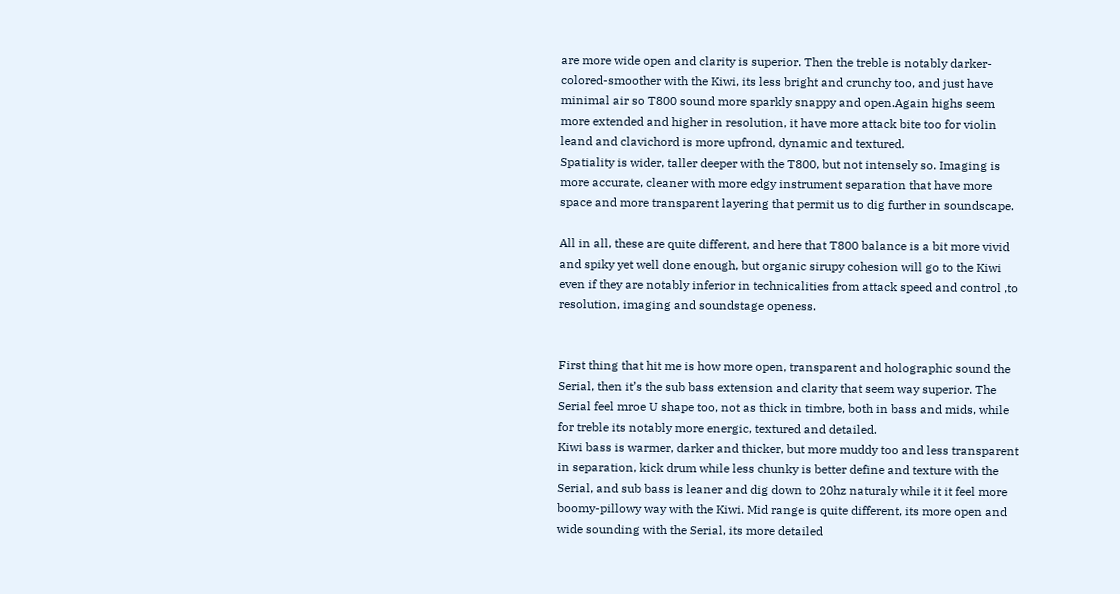are more wide open and clarity is superior. Then the treble is notably darker-colored-smoother with the Kiwi, its less bright and crunchy too, and just have minimal air so T800 sound more sparkly snappy and open.Again highs seem more extended and higher in resolution, it have more attack bite too for violin leand and clavichord is more upfrond, dynamic and textured.
Spatiality is wider, taller deeper with the T800, but not intensely so. Imaging is more accurate, cleaner with more edgy instrument separation that have more space and more transparent layering that permit us to dig further in soundscape.

All in all, these are quite different, and here that T800 balance is a bit more vivid and spiky yet well done enough, but organic sirupy cohesion will go to the Kiwi even if they are notably inferior in technicalities from attack speed and control ,to resolution, imaging and soundstage openess.


First thing that hit me is how more open, transparent and holographic sound the Serial, then it’s the sub bass extension and clarity that seem way superior. The Serial feel mroe U shape too, not as thick in timbre, both in bass and mids, while for treble its notably more energic, textured and detailed.
Kiwi bass is warmer, darker and thicker, but more muddy too and less transparent in separation, kick drum while less chunky is better define and texture with the Serial, and sub bass is leaner and dig down to 20hz naturaly while it it feel more boomy-pillowy way with the Kiwi. Mid range is quite different, its more open and wide sounding with the Serial, its more detailed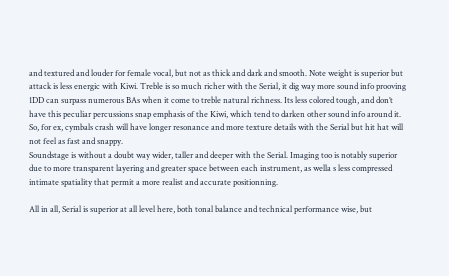and textured and louder for female vocal, but not as thick and dark and smooth. Note weight is superior but attack is less energic with Kiwi. Treble is so much richer with the Serial, it dig way more sound info prooving 1DD can surpass numerous BAs when it come to treble natural richness. Its less colored tough, and don’t have this peculiar percussions snap emphasis of the Kiwi, which tend to darken other sound info around it. So, for ex, cymbals crash will have longer resonance and more texture details with the Serial but hit hat will not feel as fast and snappy.
Soundstage is without a doubt way wider, taller and deeper with the Serial. Imaging too is notably superior due to more transparent layering and greater space between each instrument, as wella s less compressed intimate spatiality that permit a more realist and accurate positionning.

All in all, Serial is superior at all level here, both tonal balance and technical performance wise, but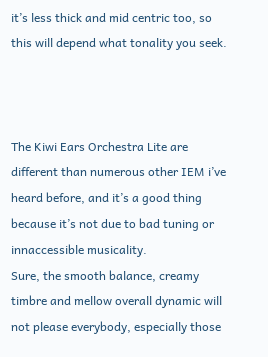it’s less thick and mid centric too, so this will depend what tonality you seek.



The Kiwi Ears Orchestra Lite are different than numerous other IEM i’ve heard before, and it’s a good thing because it’s not due to bad tuning or innaccessible musicality.
Sure, the smooth balance, creamy timbre and mellow overall dynamic will not please everybody, especially those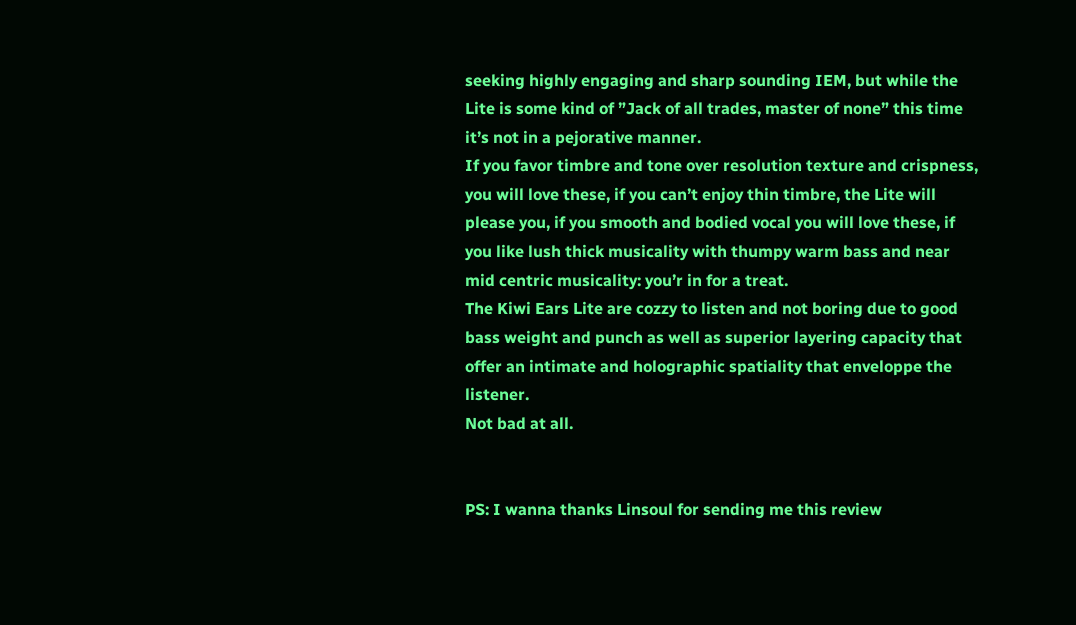seeking highly engaging and sharp sounding IEM, but while the Lite is some kind of ”Jack of all trades, master of none” this time it’s not in a pejorative manner.
If you favor timbre and tone over resolution texture and crispness, you will love these, if you can’t enjoy thin timbre, the Lite will please you, if you smooth and bodied vocal you will love these, if you like lush thick musicality with thumpy warm bass and near mid centric musicality: you’r in for a treat.
The Kiwi Ears Lite are cozzy to listen and not boring due to good bass weight and punch as well as superior layering capacity that offer an intimate and holographic spatiality that enveloppe the listener.
Not bad at all.


PS: I wanna thanks Linsoul for sending me this review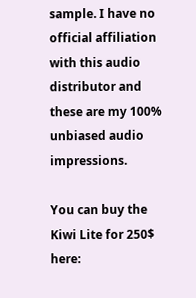sample. I have no official affiliation with this audio distributor and these are my 100% unbiased audio impressions.

You can buy the Kiwi Lite for 250$ here: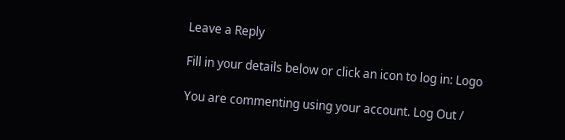Leave a Reply

Fill in your details below or click an icon to log in: Logo

You are commenting using your account. Log Out /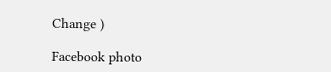Change )

Facebook photo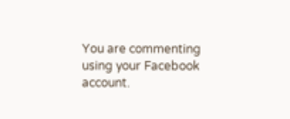You are commenting using your Facebook account.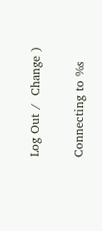Log Out /  Change )

Connecting to %s